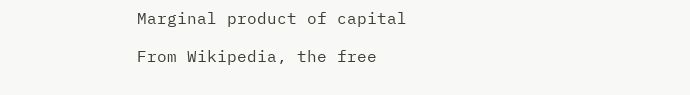Marginal product of capital

From Wikipedia, the free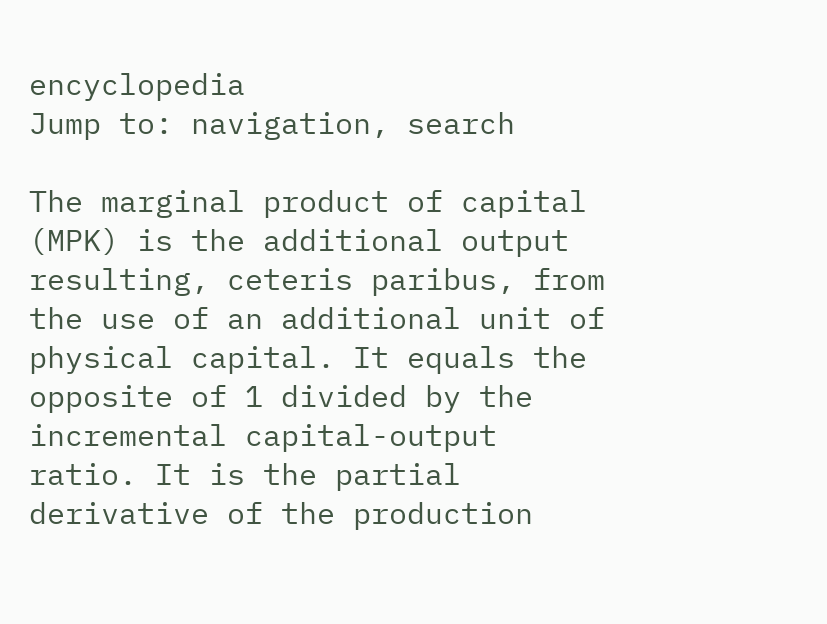encyclopedia
Jump to: navigation, search

The marginal product of capital (MPK) is the additional output resulting, ceteris paribus, from the use of an additional unit of physical capital. It equals the opposite of 1 divided by the incremental capital-output ratio. It is the partial derivative of the production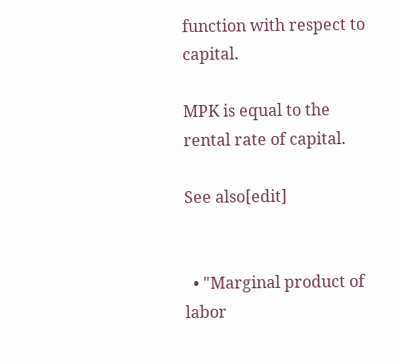function with respect to capital.

MPK is equal to the rental rate of capital.

See also[edit]


  • "Marginal product of labor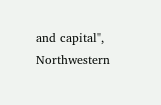and capital", Northwestern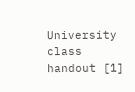University class handout [1]